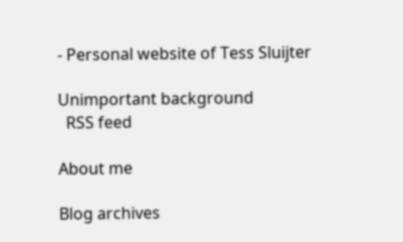- Personal website of Tess Sluijter

Unimportant background
  RSS feed

About me

Blog archives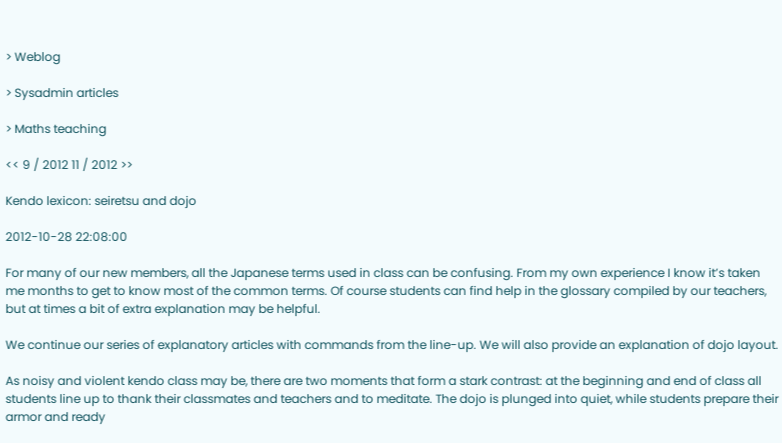> Weblog

> Sysadmin articles

> Maths teaching

<< 9 / 2012 11 / 2012 >>

Kendo lexicon: seiretsu and dojo

2012-10-28 22:08:00

For many of our new members, all the Japanese terms used in class can be confusing. From my own experience I know it’s taken me months to get to know most of the common terms. Of course students can find help in the glossary compiled by our teachers, but at times a bit of extra explanation may be helpful.

We continue our series of explanatory articles with commands from the line-up. We will also provide an explanation of dojo layout.

As noisy and violent kendo class may be, there are two moments that form a stark contrast: at the beginning and end of class all students line up to thank their classmates and teachers and to meditate. The dojo is plunged into quiet, while students prepare their armor and ready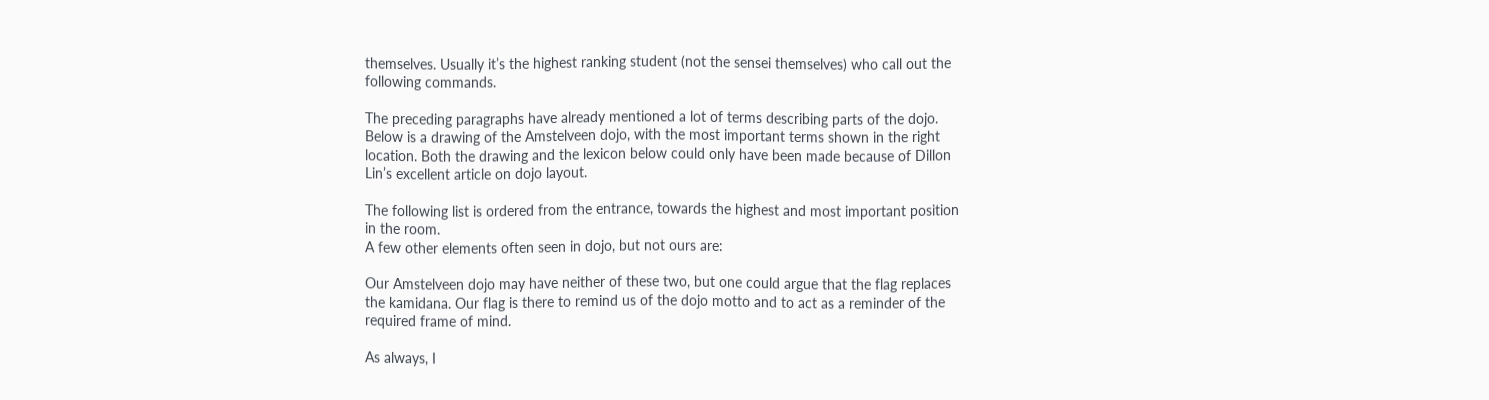themselves. Usually it’s the highest ranking student (not the sensei themselves) who call out the following commands.

The preceding paragraphs have already mentioned a lot of terms describing parts of the dojo. Below is a drawing of the Amstelveen dojo, with the most important terms shown in the right location. Both the drawing and the lexicon below could only have been made because of Dillon Lin’s excellent article on dojo layout.

The following list is ordered from the entrance, towards the highest and most important position in the room.
A few other elements often seen in dojo, but not ours are:

Our Amstelveen dojo may have neither of these two, but one could argue that the flag replaces the kamidana. Our flag is there to remind us of the dojo motto and to act as a reminder of the required frame of mind.

As always, I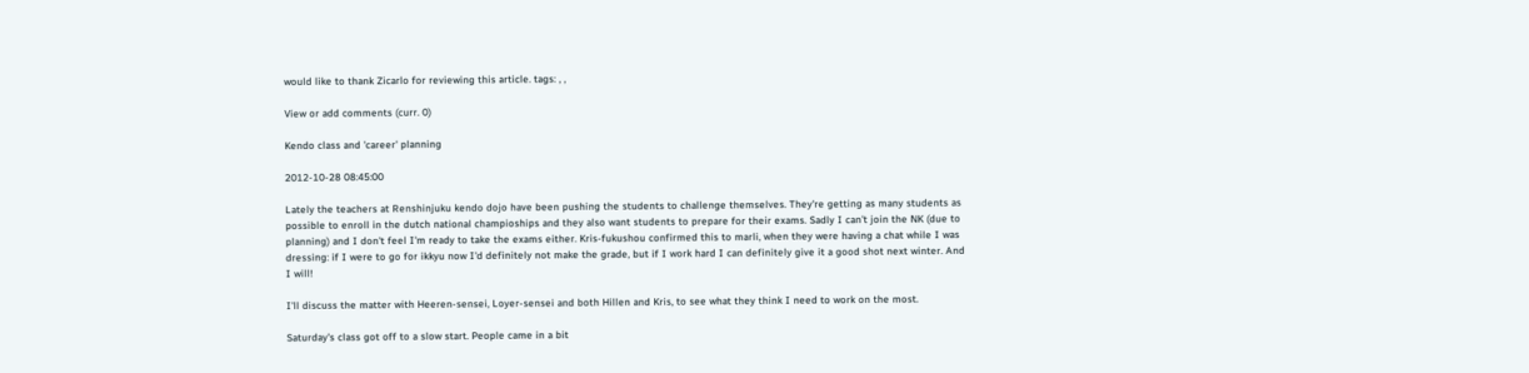would like to thank Zicarlo for reviewing this article. tags: , ,

View or add comments (curr. 0)

Kendo class and 'career' planning

2012-10-28 08:45:00

Lately the teachers at Renshinjuku kendo dojo have been pushing the students to challenge themselves. They're getting as many students as possible to enroll in the dutch national champioships and they also want students to prepare for their exams. Sadly I can't join the NK (due to planning) and I don't feel I'm ready to take the exams either. Kris-fukushou confirmed this to marli, when they were having a chat while I was dressing: if I were to go for ikkyu now I'd definitely not make the grade, but if I work hard I can definitely give it a good shot next winter. And I will!

I'll discuss the matter with Heeren-sensei, Loyer-sensei and both Hillen and Kris, to see what they think I need to work on the most.

Saturday's class got off to a slow start. People came in a bit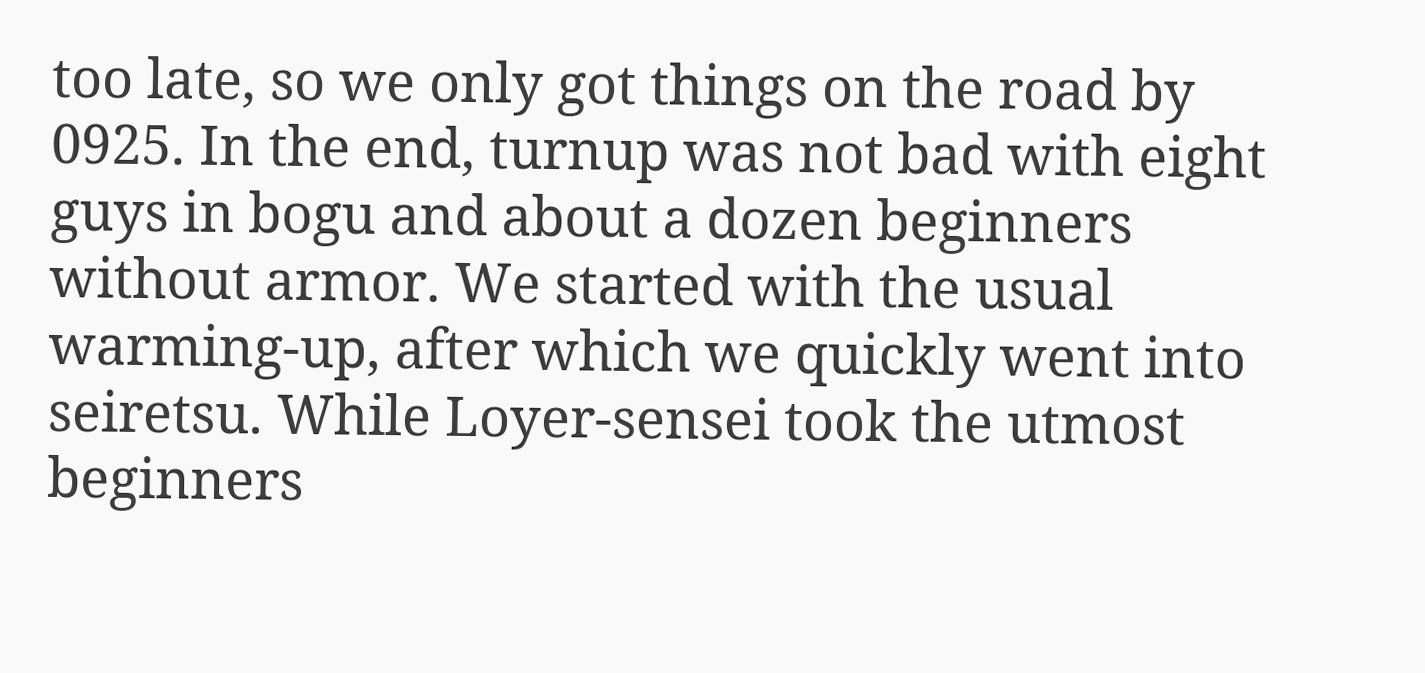too late, so we only got things on the road by 0925. In the end, turnup was not bad with eight guys in bogu and about a dozen beginners without armor. We started with the usual warming-up, after which we quickly went into seiretsu. While Loyer-sensei took the utmost beginners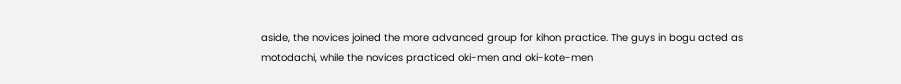aside, the novices joined the more advanced group for kihon practice. The guys in bogu acted as motodachi, while the novices practiced oki-men and oki-kote-men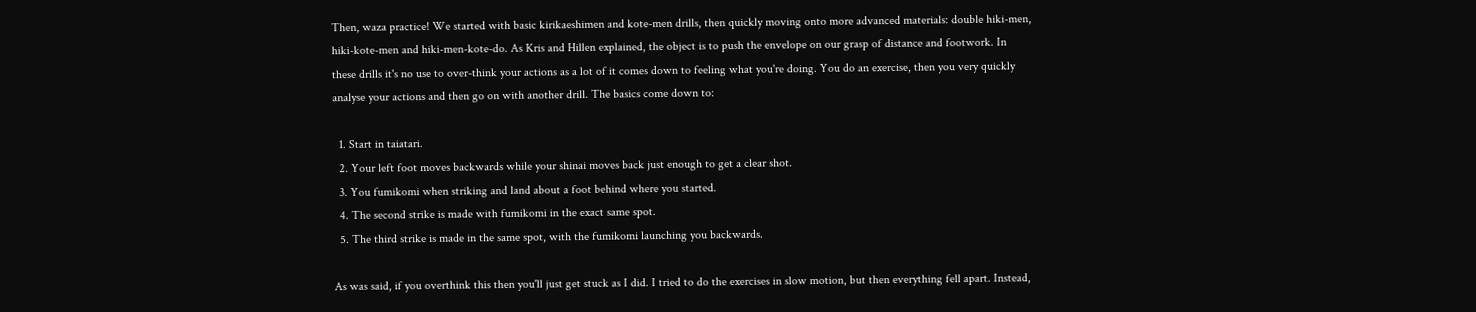Then, waza practice! We started with basic kirikaeshimen and kote-men drills, then quickly moving onto more advanced materials: double hiki-men, hiki-kote-men and hiki-men-kote-do. As Kris and Hillen explained, the object is to push the envelope on our grasp of distance and footwork. In these drills it's no use to over-think your actions as a lot of it comes down to feeling what you're doing. You do an exercise, then you very quickly analyse your actions and then go on with another drill. The basics come down to:

  1. Start in taiatari.
  2. Your left foot moves backwards while your shinai moves back just enough to get a clear shot.
  3. You fumikomi when striking and land about a foot behind where you started.
  4. The second strike is made with fumikomi in the exact same spot.
  5. The third strike is made in the same spot, with the fumikomi launching you backwards.

As was said, if you overthink this then you'll just get stuck as I did. I tried to do the exercises in slow motion, but then everything fell apart. Instead,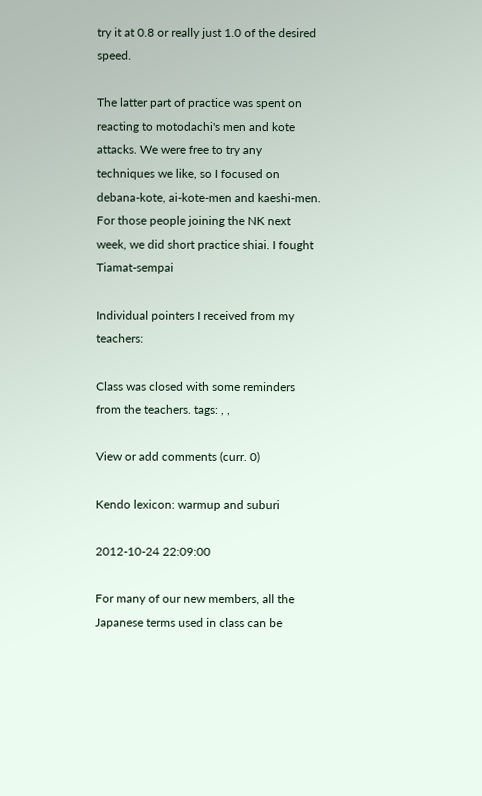try it at 0.8 or really just 1.0 of the desired speed.

The latter part of practice was spent on reacting to motodachi's men and kote attacks. We were free to try any techniques we like, so I focused on debana-kote, ai-kote-men and kaeshi-men. For those people joining the NK next week, we did short practice shiai. I fought Tiamat-sempai

Individual pointers I received from my teachers:

Class was closed with some reminders from the teachers. tags: , ,

View or add comments (curr. 0)

Kendo lexicon: warmup and suburi

2012-10-24 22:09:00

For many of our new members, all the Japanese terms used in class can be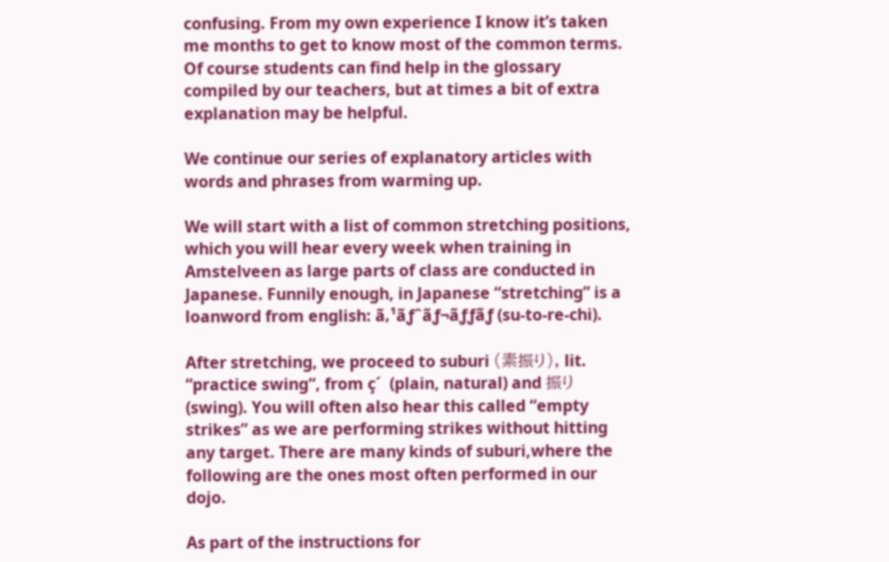confusing. From my own experience I know it’s taken me months to get to know most of the common terms. Of course students can find help in the glossary compiled by our teachers, but at times a bit of extra explanation may be helpful.

We continue our series of explanatory articles with words and phrases from warming up.

We will start with a list of common stretching positions, which you will hear every week when training in Amstelveen as large parts of class are conducted in Japanese. Funnily enough, in Japanese “stretching” is a loanword from english: ã‚¹ãƒˆãƒ¬ãƒƒãƒ (su-to-re-chi).

After stretching, we proceed to suburi (素振り), lit. “practice swing“, from ç´  (plain, natural) and 振り (swing). You will often also hear this called “empty strikes” as we are performing strikes without hitting any target. There are many kinds of suburi,where the following are the ones most often performed in our dojo.

As part of the instructions for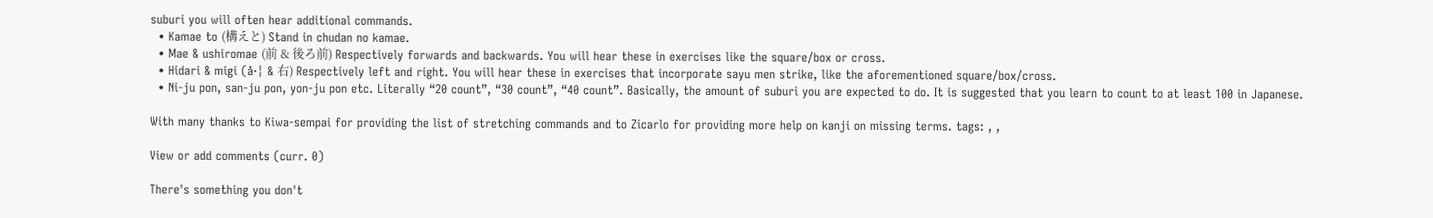suburi you will often hear additional commands.
  • Kamae to (構えと) Stand in chudan no kamae.
  • Mae & ushiromae (前 & 後ろ前) Respectively forwards and backwards. You will hear these in exercises like the square/box or cross.
  • Hidari & migi (å·¦ & 右) Respectively left and right. You will hear these in exercises that incorporate sayu men strike, like the aforementioned square/box/cross.
  • Ni-ju pon, san-ju pon, yon-ju pon etc. Literally “20 count”, “30 count”, “40 count”. Basically, the amount of suburi you are expected to do. It is suggested that you learn to count to at least 100 in Japanese.

With many thanks to Kiwa-sempai for providing the list of stretching commands and to Zicarlo for providing more help on kanji on missing terms. tags: , ,

View or add comments (curr. 0)

There's something you don't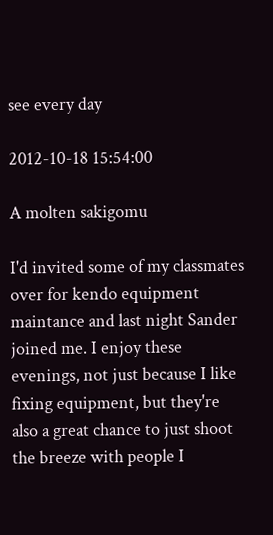see every day

2012-10-18 15:54:00

A molten sakigomu

I'd invited some of my classmates over for kendo equipment maintance and last night Sander joined me. I enjoy these evenings, not just because I like fixing equipment, but they're also a great chance to just shoot the breeze with people I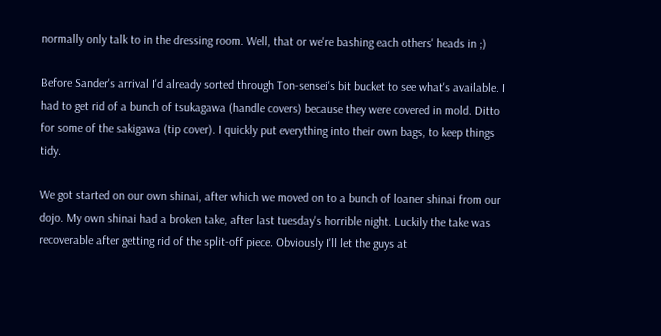normally only talk to in the dressing room. Well, that or we're bashing each others' heads in ;)

Before Sander's arrival I'd already sorted through Ton-sensei's bit bucket to see what's available. I had to get rid of a bunch of tsukagawa (handle covers) because they were covered in mold. Ditto for some of the sakigawa (tip cover). I quickly put everything into their own bags, to keep things tidy.

We got started on our own shinai, after which we moved on to a bunch of loaner shinai from our dojo. My own shinai had a broken take, after last tuesday's horrible night. Luckily the take was recoverable after getting rid of the split-off piece. Obviously I'll let the guys at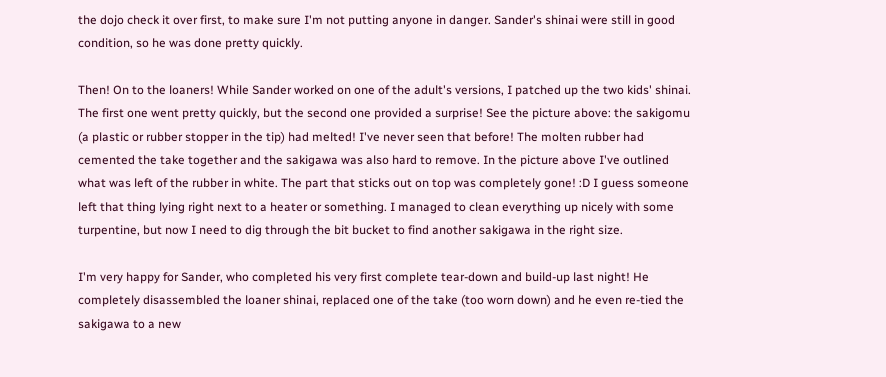the dojo check it over first, to make sure I'm not putting anyone in danger. Sander's shinai were still in good condition, so he was done pretty quickly.

Then! On to the loaners! While Sander worked on one of the adult's versions, I patched up the two kids' shinai. The first one went pretty quickly, but the second one provided a surprise! See the picture above: the sakigomu (a plastic or rubber stopper in the tip) had melted! I've never seen that before! The molten rubber had cemented the take together and the sakigawa was also hard to remove. In the picture above I've outlined what was left of the rubber in white. The part that sticks out on top was completely gone! :D I guess someone left that thing lying right next to a heater or something. I managed to clean everything up nicely with some turpentine, but now I need to dig through the bit bucket to find another sakigawa in the right size.

I'm very happy for Sander, who completed his very first complete tear-down and build-up last night! He completely disassembled the loaner shinai, replaced one of the take (too worn down) and he even re-tied the sakigawa to a new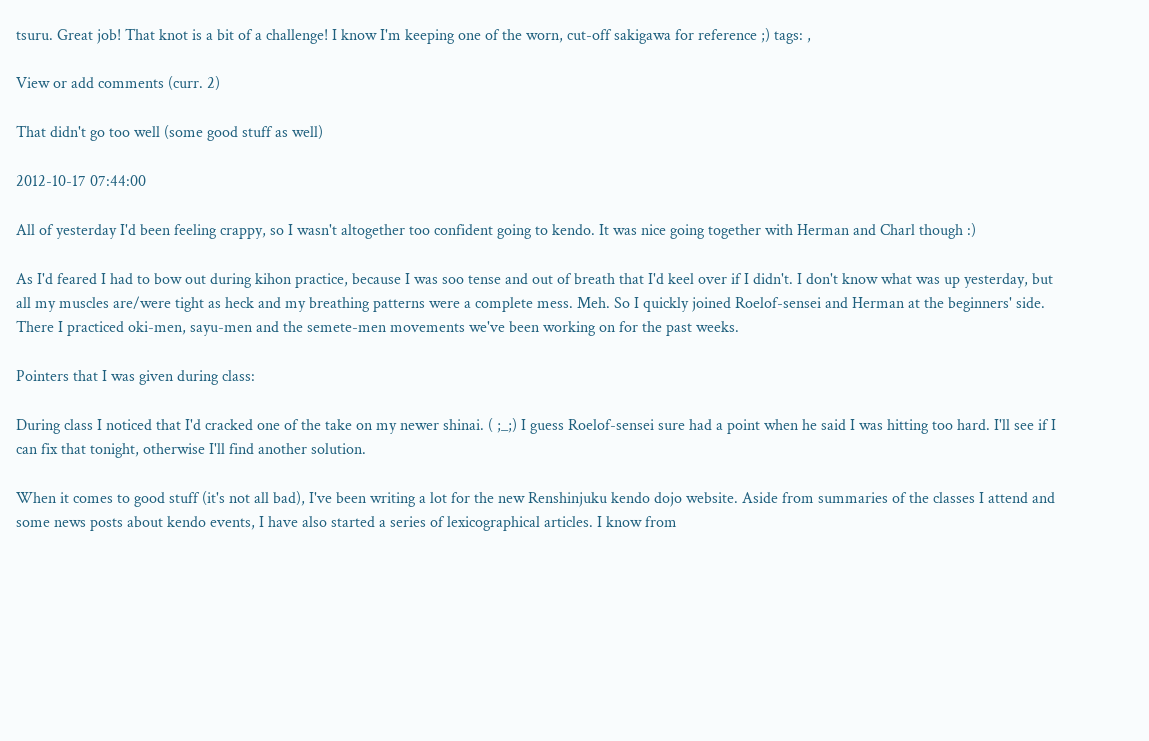tsuru. Great job! That knot is a bit of a challenge! I know I'm keeping one of the worn, cut-off sakigawa for reference ;) tags: ,

View or add comments (curr. 2)

That didn't go too well (some good stuff as well)

2012-10-17 07:44:00

All of yesterday I'd been feeling crappy, so I wasn't altogether too confident going to kendo. It was nice going together with Herman and Charl though :)

As I'd feared I had to bow out during kihon practice, because I was soo tense and out of breath that I'd keel over if I didn't. I don't know what was up yesterday, but all my muscles are/were tight as heck and my breathing patterns were a complete mess. Meh. So I quickly joined Roelof-sensei and Herman at the beginners' side. There I practiced oki-men, sayu-men and the semete-men movements we've been working on for the past weeks.

Pointers that I was given during class:

During class I noticed that I'd cracked one of the take on my newer shinai. ( ;_;) I guess Roelof-sensei sure had a point when he said I was hitting too hard. I'll see if I can fix that tonight, otherwise I'll find another solution.

When it comes to good stuff (it's not all bad), I've been writing a lot for the new Renshinjuku kendo dojo website. Aside from summaries of the classes I attend and some news posts about kendo events, I have also started a series of lexicographical articles. I know from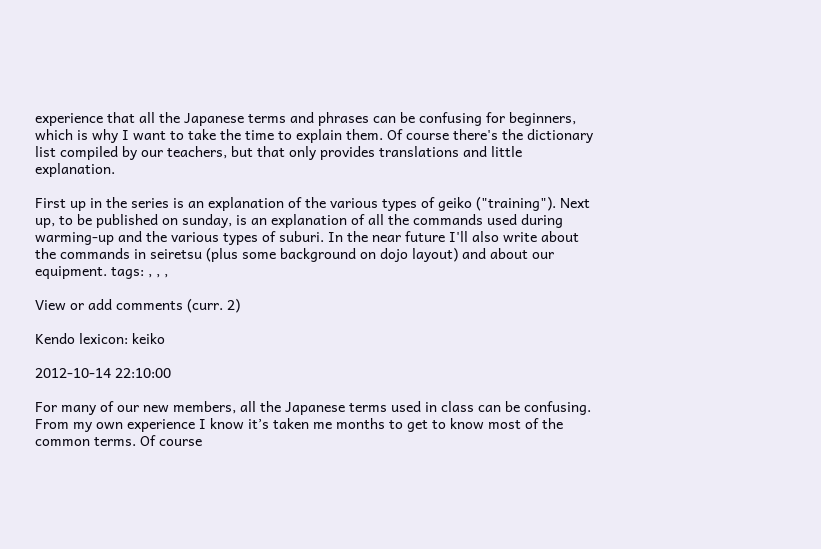experience that all the Japanese terms and phrases can be confusing for beginners, which is why I want to take the time to explain them. Of course there's the dictionary list compiled by our teachers, but that only provides translations and little explanation.

First up in the series is an explanation of the various types of geiko ("training"). Next up, to be published on sunday, is an explanation of all the commands used during warming-up and the various types of suburi. In the near future I'll also write about the commands in seiretsu (plus some background on dojo layout) and about our equipment. tags: , , ,

View or add comments (curr. 2)

Kendo lexicon: keiko

2012-10-14 22:10:00

For many of our new members, all the Japanese terms used in class can be confusing. From my own experience I know it’s taken me months to get to know most of the common terms. Of course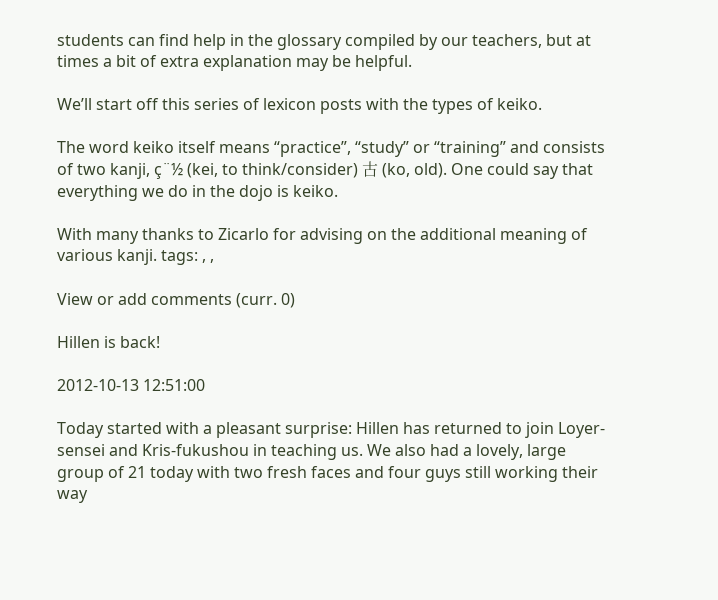students can find help in the glossary compiled by our teachers, but at times a bit of extra explanation may be helpful.

We’ll start off this series of lexicon posts with the types of keiko.

The word keiko itself means “practice”, “study” or “training” and consists of two kanji, ç¨½ (kei, to think/consider) 古 (ko, old). One could say that everything we do in the dojo is keiko.

With many thanks to Zicarlo for advising on the additional meaning of various kanji. tags: , ,

View or add comments (curr. 0)

Hillen is back!

2012-10-13 12:51:00

Today started with a pleasant surprise: Hillen has returned to join Loyer-sensei and Kris-fukushou in teaching us. We also had a lovely, large group of 21 today with two fresh faces and four guys still working their way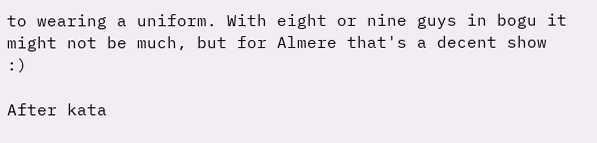to wearing a uniform. With eight or nine guys in bogu it might not be much, but for Almere that's a decent show :)

After kata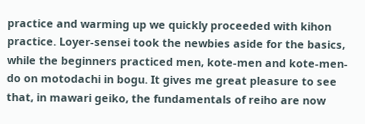practice and warming up we quickly proceeded with kihon practice. Loyer-sensei took the newbies aside for the basics, while the beginners practiced men, kote-men and kote-men-do on motodachi in bogu. It gives me great pleasure to see that, in mawari geiko, the fundamentals of reiho are now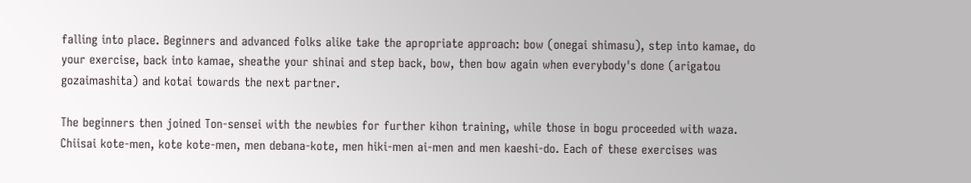falling into place. Beginners and advanced folks alike take the apropriate approach: bow (onegai shimasu), step into kamae, do your exercise, back into kamae, sheathe your shinai and step back, bow, then bow again when everybody's done (arigatou gozaimashita) and kotai towards the next partner.

The beginners then joined Ton-sensei with the newbies for further kihon training, while those in bogu proceeded with waza. Chiisai kote-men, kote kote-men, men debana-kote, men hiki-men ai-men and men kaeshi-do. Each of these exercises was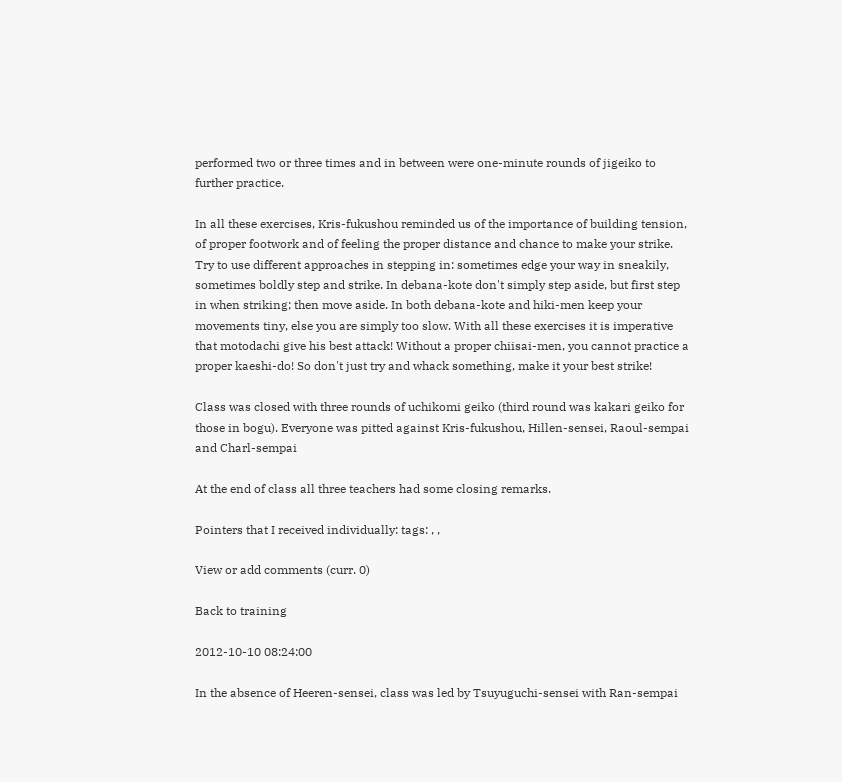performed two or three times and in between were one-minute rounds of jigeiko to further practice.

In all these exercises, Kris-fukushou reminded us of the importance of building tension, of proper footwork and of feeling the proper distance and chance to make your strike. Try to use different approaches in stepping in: sometimes edge your way in sneakily, sometimes boldly step and strike. In debana-kote don't simply step aside, but first step in when striking; then move aside. In both debana-kote and hiki-men keep your movements tiny, else you are simply too slow. With all these exercises it is imperative that motodachi give his best attack! Without a proper chiisai-men, you cannot practice a proper kaeshi-do! So don't just try and whack something, make it your best strike!

Class was closed with three rounds of uchikomi geiko (third round was kakari geiko for those in bogu). Everyone was pitted against Kris-fukushou, Hillen-sensei, Raoul-sempai and Charl-sempai

At the end of class all three teachers had some closing remarks.

Pointers that I received individually: tags: , ,

View or add comments (curr. 0)

Back to training

2012-10-10 08:24:00

In the absence of Heeren-sensei, class was led by Tsuyuguchi-sensei with Ran-sempai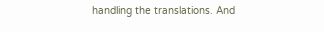handling the translations. And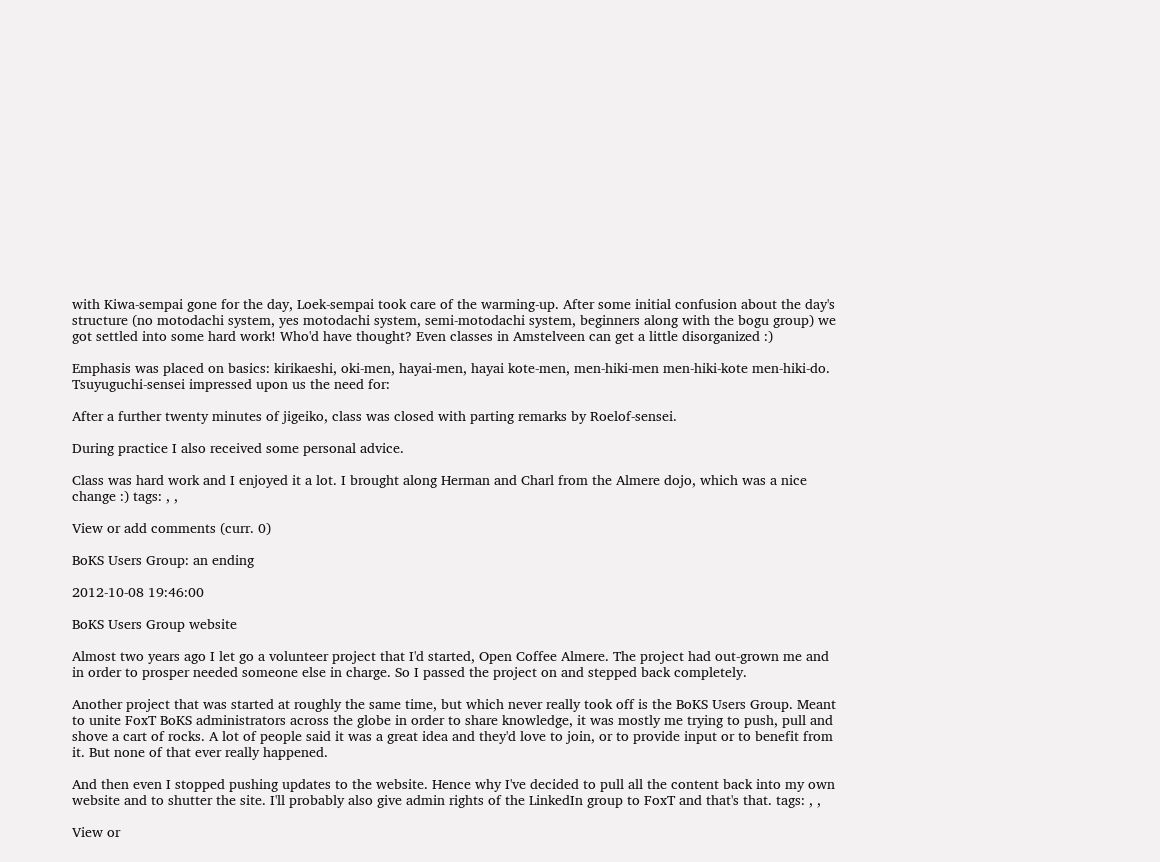with Kiwa-sempai gone for the day, Loek-sempai took care of the warming-up. After some initial confusion about the day's structure (no motodachi system, yes motodachi system, semi-motodachi system, beginners along with the bogu group) we got settled into some hard work! Who'd have thought? Even classes in Amstelveen can get a little disorganized :)

Emphasis was placed on basics: kirikaeshi, oki-men, hayai-men, hayai kote-men, men-hiki-men men-hiki-kote men-hiki-do. Tsuyuguchi-sensei impressed upon us the need for:

After a further twenty minutes of jigeiko, class was closed with parting remarks by Roelof-sensei.

During practice I also received some personal advice.

Class was hard work and I enjoyed it a lot. I brought along Herman and Charl from the Almere dojo, which was a nice change :) tags: , ,

View or add comments (curr. 0)

BoKS Users Group: an ending

2012-10-08 19:46:00

BoKS Users Group website

Almost two years ago I let go a volunteer project that I'd started, Open Coffee Almere. The project had out-grown me and in order to prosper needed someone else in charge. So I passed the project on and stepped back completely.

Another project that was started at roughly the same time, but which never really took off is the BoKS Users Group. Meant to unite FoxT BoKS administrators across the globe in order to share knowledge, it was mostly me trying to push, pull and shove a cart of rocks. A lot of people said it was a great idea and they'd love to join, or to provide input or to benefit from it. But none of that ever really happened.

And then even I stopped pushing updates to the website. Hence why I've decided to pull all the content back into my own website and to shutter the site. I'll probably also give admin rights of the LinkedIn group to FoxT and that's that. tags: , ,

View or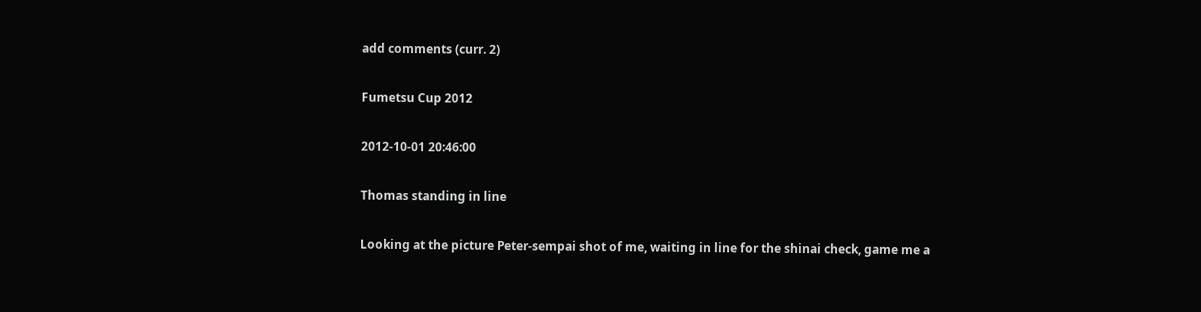add comments (curr. 2)

Fumetsu Cup 2012

2012-10-01 20:46:00

Thomas standing in line

Looking at the picture Peter-sempai shot of me, waiting in line for the shinai check, game me a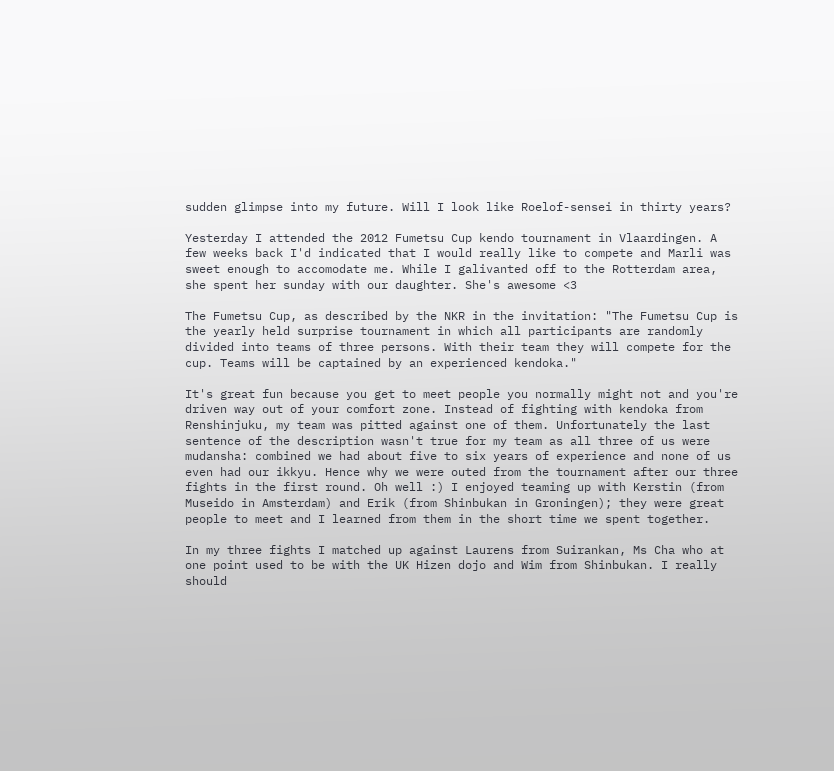sudden glimpse into my future. Will I look like Roelof-sensei in thirty years?

Yesterday I attended the 2012 Fumetsu Cup kendo tournament in Vlaardingen. A few weeks back I'd indicated that I would really like to compete and Marli was sweet enough to accomodate me. While I galivanted off to the Rotterdam area, she spent her sunday with our daughter. She's awesome <3

The Fumetsu Cup, as described by the NKR in the invitation: "The Fumetsu Cup is the yearly held surprise tournament in which all participants are randomly divided into teams of three persons. With their team they will compete for the cup. Teams will be captained by an experienced kendoka."

It's great fun because you get to meet people you normally might not and you're driven way out of your comfort zone. Instead of fighting with kendoka from Renshinjuku, my team was pitted against one of them. Unfortunately the last sentence of the description wasn't true for my team as all three of us were mudansha: combined we had about five to six years of experience and none of us even had our ikkyu. Hence why we were outed from the tournament after our three fights in the first round. Oh well :) I enjoyed teaming up with Kerstin (from Museido in Amsterdam) and Erik (from Shinbukan in Groningen); they were great people to meet and I learned from them in the short time we spent together.

In my three fights I matched up against Laurens from Suirankan, Ms Cha who at one point used to be with the UK Hizen dojo and Wim from Shinbukan. I really should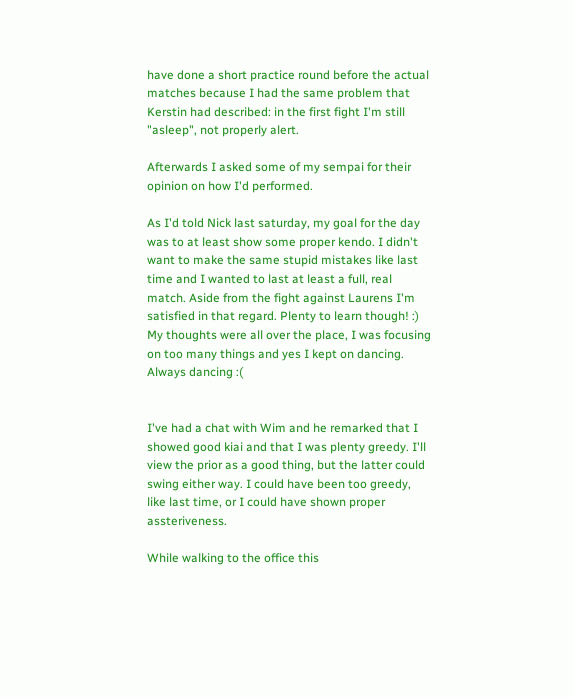have done a short practice round before the actual matches because I had the same problem that Kerstin had described: in the first fight I'm still "asleep", not properly alert.

Afterwards I asked some of my sempai for their opinion on how I'd performed.

As I'd told Nick last saturday, my goal for the day was to at least show some proper kendo. I didn't want to make the same stupid mistakes like last time and I wanted to last at least a full, real match. Aside from the fight against Laurens I'm satisfied in that regard. Plenty to learn though! :) My thoughts were all over the place, I was focusing on too many things and yes I kept on dancing. Always dancing :(


I've had a chat with Wim and he remarked that I showed good kiai and that I was plenty greedy. I'll view the prior as a good thing, but the latter could swing either way. I could have been too greedy, like last time, or I could have shown proper assteriveness.

While walking to the office this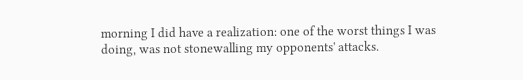morning I did have a realization: one of the worst things I was doing, was not stonewalling my opponents' attacks.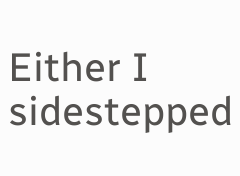Either I sidestepped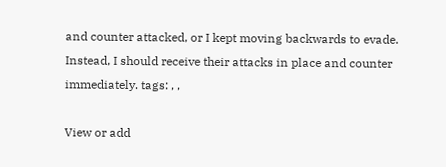and counter attacked, or I kept moving backwards to evade. Instead, I should receive their attacks in place and counter immediately. tags: , ,

View or add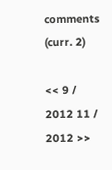comments (curr. 2)

<< 9 / 2012 11 / 2012 >>